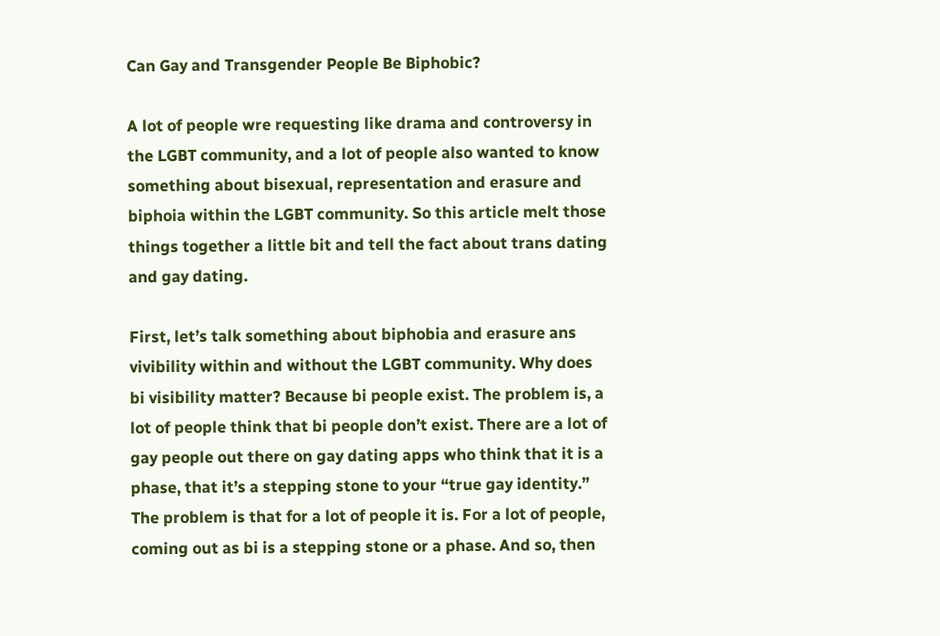Can Gay and Transgender People Be Biphobic?

A lot of people wre requesting like drama and controversy in the LGBT community, and a lot of people also wanted to know something about bisexual, representation and erasure and biphoia within the LGBT community. So this article melt those things together a little bit and tell the fact about trans dating and gay dating.

First, let’s talk something about biphobia and erasure ans vivibility within and without the LGBT community. Why does bi visibility matter? Because bi people exist. The problem is, a lot of people think that bi people don’t exist. There are a lot of gay people out there on gay dating apps who think that it is a phase, that it’s a stepping stone to your “true gay identity.” The problem is that for a lot of people it is. For a lot of people, coming out as bi is a stepping stone or a phase. And so, then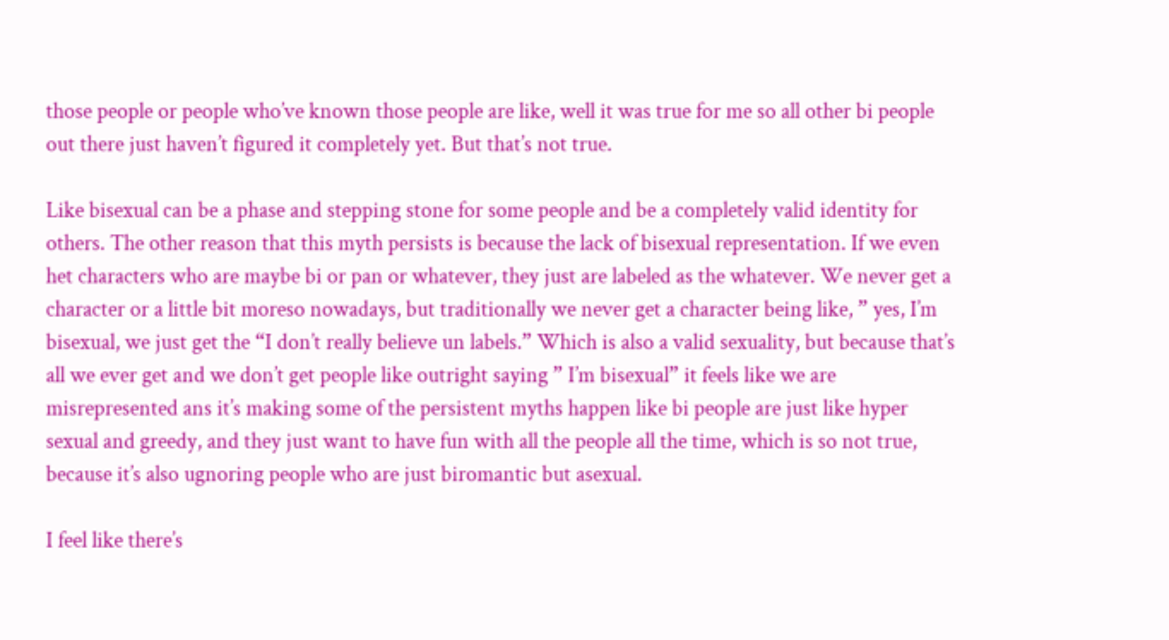those people or people who’ve known those people are like, well it was true for me so all other bi people out there just haven’t figured it completely yet. But that’s not true.

Like bisexual can be a phase and stepping stone for some people and be a completely valid identity for others. The other reason that this myth persists is because the lack of bisexual representation. If we even het characters who are maybe bi or pan or whatever, they just are labeled as the whatever. We never get a character or a little bit moreso nowadays, but traditionally we never get a character being like, ” yes, I’m bisexual, we just get the “I don’t really believe un labels.” Which is also a valid sexuality, but because that’s all we ever get and we don’t get people like outright saying ” I’m bisexual” it feels like we are misrepresented ans it’s making some of the persistent myths happen like bi people are just like hyper sexual and greedy, and they just want to have fun with all the people all the time, which is so not true, because it’s also ugnoring people who are just biromantic but asexual.

I feel like there’s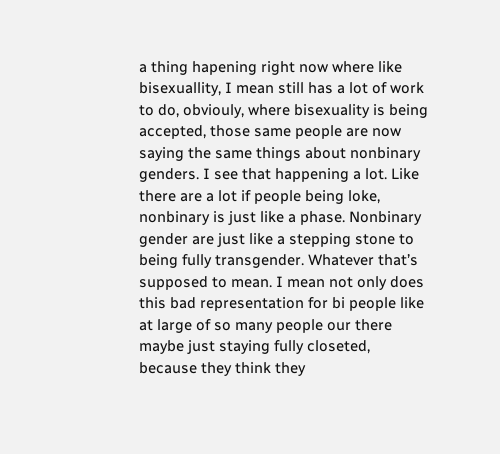a thing hapening right now where like bisexuallity, I mean still has a lot of work to do, obviouly, where bisexuality is being accepted, those same people are now saying the same things about nonbinary genders. I see that happening a lot. Like there are a lot if people being loke, nonbinary is just like a phase. Nonbinary gender are just like a stepping stone to being fully transgender. Whatever that’s supposed to mean. I mean not only does this bad representation for bi people like at large of so many people our there maybe just staying fully closeted, because they think they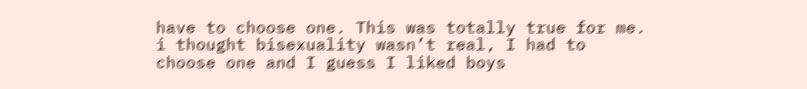have to choose one. This was totally true for me. i thought bisexuality wasn’t real, I had to choose one and I guess I liked boys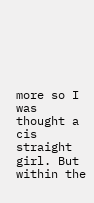more so I was thought a cis straight girl. But within the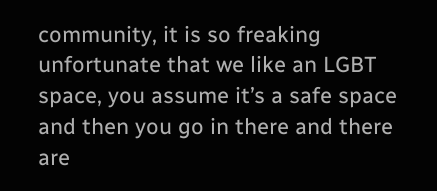community, it is so freaking unfortunate that we like an LGBT space, you assume it’s a safe space and then you go in there and there are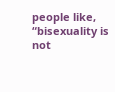people like, “bisexuality is not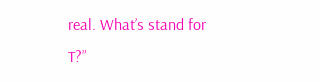real. What’s stand for T?”